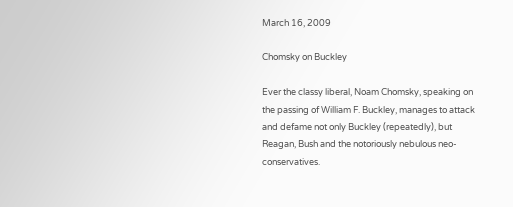March 16, 2009

Chomsky on Buckley

Ever the classy liberal, Noam Chomsky, speaking on the passing of William F. Buckley, manages to attack and defame not only Buckley (repeatedly), but Reagan, Bush and the notoriously nebulous neo-conservatives.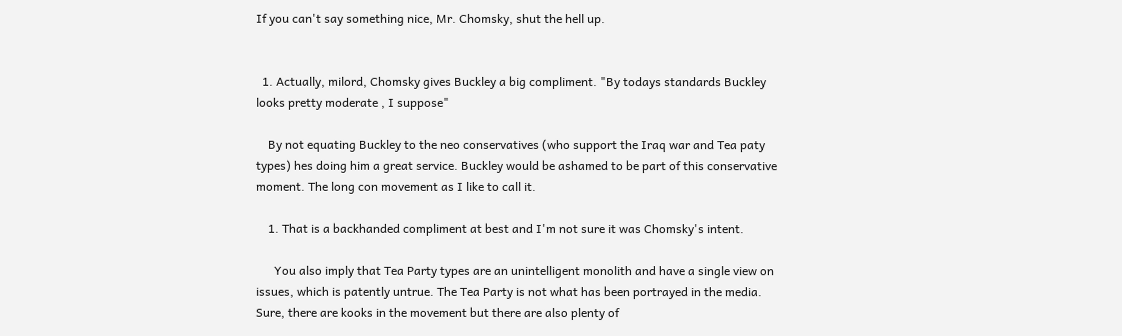If you can't say something nice, Mr. Chomsky, shut the hell up.


  1. Actually, milord, Chomsky gives Buckley a big compliment. "By todays standards Buckley looks pretty moderate , I suppose"

    By not equating Buckley to the neo conservatives (who support the Iraq war and Tea paty types) hes doing him a great service. Buckley would be ashamed to be part of this conservative moment. The long con movement as I like to call it.

    1. That is a backhanded compliment at best and I'm not sure it was Chomsky's intent.

      You also imply that Tea Party types are an unintelligent monolith and have a single view on issues, which is patently untrue. The Tea Party is not what has been portrayed in the media. Sure, there are kooks in the movement but there are also plenty of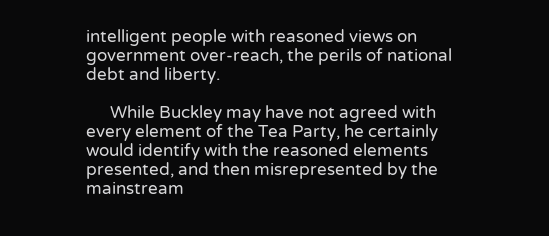intelligent people with reasoned views on government over-reach, the perils of national debt and liberty.

      While Buckley may have not agreed with every element of the Tea Party, he certainly would identify with the reasoned elements presented, and then misrepresented by the mainstream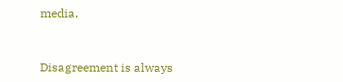media.


Disagreement is always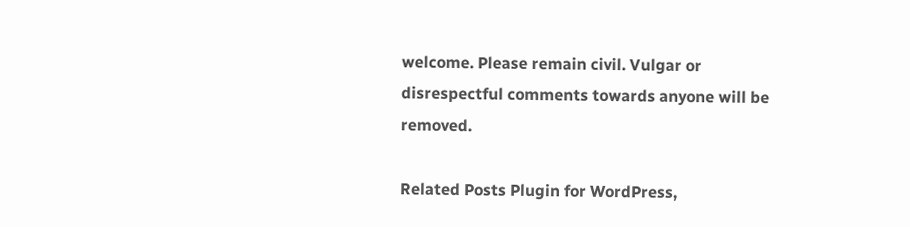welcome. Please remain civil. Vulgar or disrespectful comments towards anyone will be removed.

Related Posts Plugin for WordPress,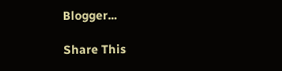Blogger...

Share This